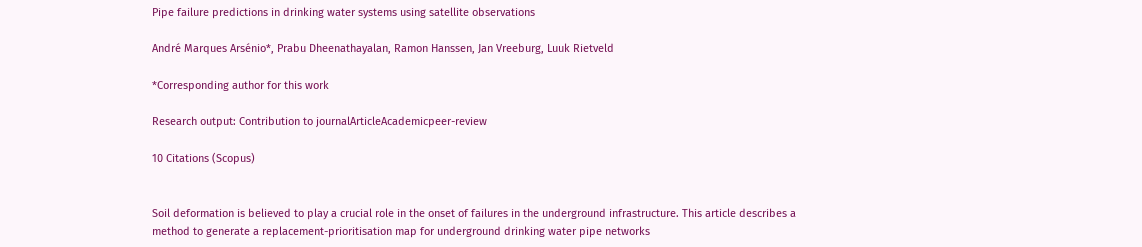Pipe failure predictions in drinking water systems using satellite observations

André Marques Arsénio*, Prabu Dheenathayalan, Ramon Hanssen, Jan Vreeburg, Luuk Rietveld

*Corresponding author for this work

Research output: Contribution to journalArticleAcademicpeer-review

10 Citations (Scopus)


Soil deformation is believed to play a crucial role in the onset of failures in the underground infrastructure. This article describes a method to generate a replacement-prioritisation map for underground drinking water pipe networks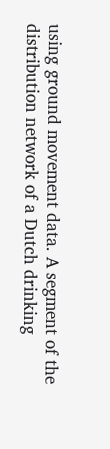using ground movement data. A segment of the distribution network of a Dutch drinking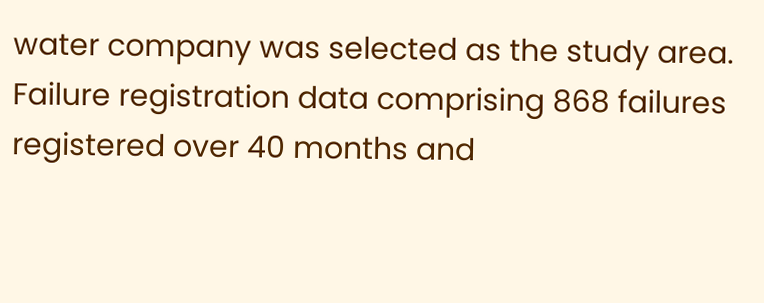water company was selected as the study area. Failure registration data comprising 868 failures registered over 40 months and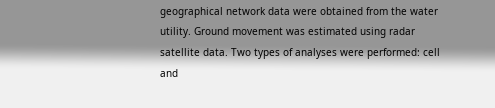geographical network data were obtained from the water utility. Ground movement was estimated using radar satellite data. Two types of analyses were performed: cell and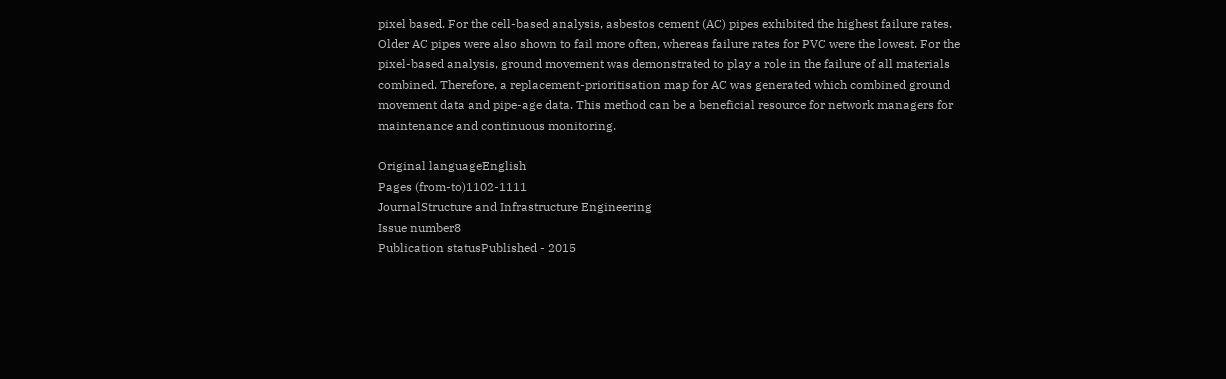pixel based. For the cell-based analysis, asbestos cement (AC) pipes exhibited the highest failure rates. Older AC pipes were also shown to fail more often, whereas failure rates for PVC were the lowest. For the pixel-based analysis, ground movement was demonstrated to play a role in the failure of all materials combined. Therefore, a replacement-prioritisation map for AC was generated which combined ground movement data and pipe-age data. This method can be a beneficial resource for network managers for maintenance and continuous monitoring.

Original languageEnglish
Pages (from-to)1102-1111
JournalStructure and Infrastructure Engineering
Issue number8
Publication statusPublished - 2015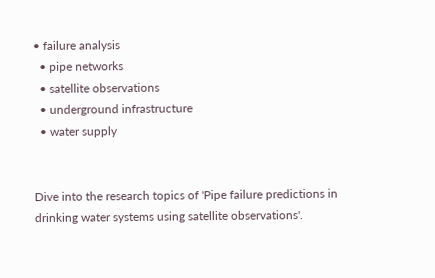• failure analysis
  • pipe networks
  • satellite observations
  • underground infrastructure
  • water supply


Dive into the research topics of 'Pipe failure predictions in drinking water systems using satellite observations'.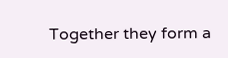Together they form a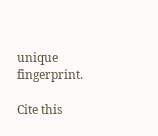unique fingerprint.

Cite this